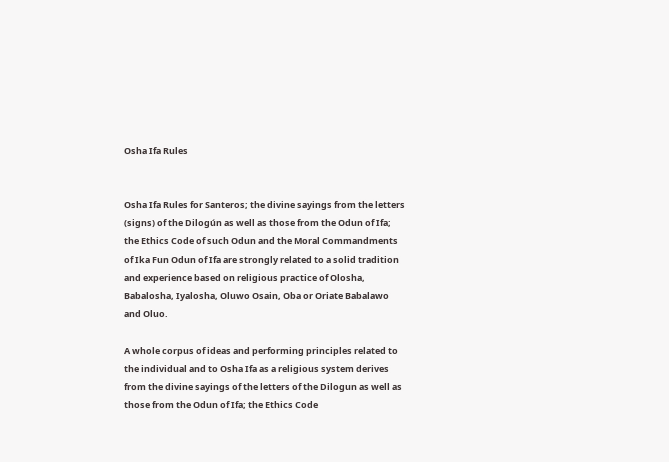Osha Ifa Rules


Osha Ifa Rules for Santeros; the divine sayings from the letters (signs) of the Dilogún as well as those from the Odun of Ifa; the Ethics Code of such Odun and the Moral Commandments of Ika Fun Odun of Ifa are strongly related to a solid tradition and experience based on religious practice of Olosha, Babalosha, Iyalosha, Oluwo Osain, Oba or Oriate Babalawo and Oluo.

A whole corpus of ideas and performing principles related to the individual and to Osha Ifa as a religious system derives from the divine sayings of the letters of the Dilogun as well as those from the Odun of Ifa; the Ethics Code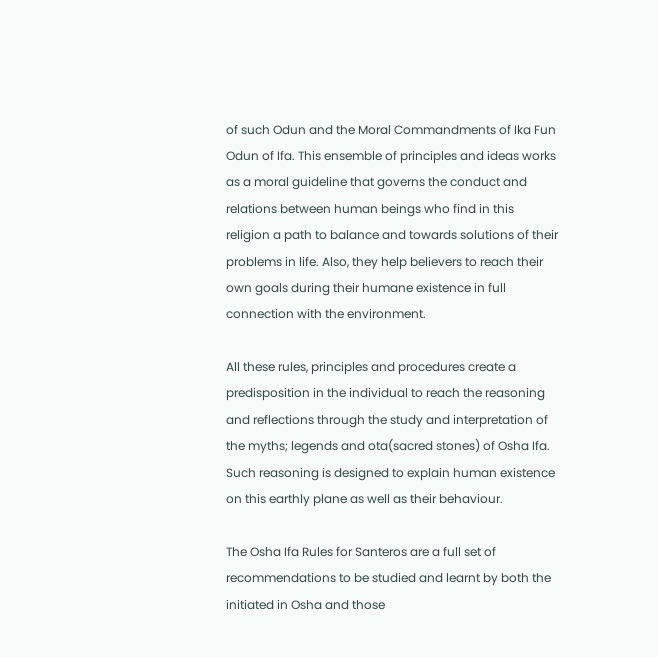of such Odun and the Moral Commandments of Ika Fun Odun of Ifa. This ensemble of principles and ideas works as a moral guideline that governs the conduct and relations between human beings who find in this religion a path to balance and towards solutions of their problems in life. Also, they help believers to reach their own goals during their humane existence in full connection with the environment.

All these rules, principles and procedures create a predisposition in the individual to reach the reasoning and reflections through the study and interpretation of the myths; legends and ota(sacred stones) of Osha Ifa. Such reasoning is designed to explain human existence on this earthly plane as well as their behaviour.

The Osha Ifa Rules for Santeros are a full set of recommendations to be studied and learnt by both the initiated in Osha and those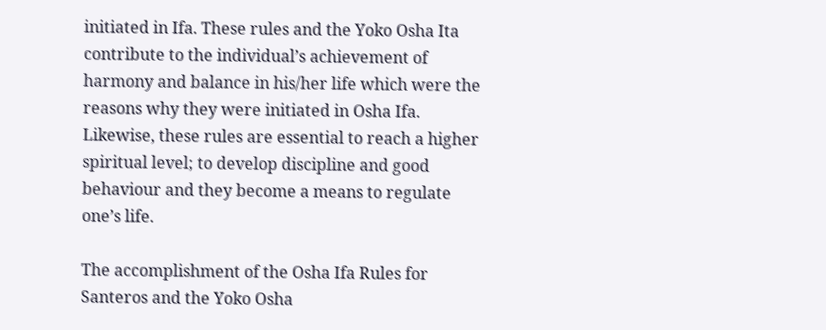initiated in Ifa. These rules and the Yoko Osha Ita contribute to the individual’s achievement of harmony and balance in his/her life which were the reasons why they were initiated in Osha Ifa. Likewise, these rules are essential to reach a higher spiritual level; to develop discipline and good behaviour and they become a means to regulate one’s life.

The accomplishment of the Osha Ifa Rules for Santeros and the Yoko Osha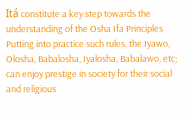Itá constitute a key step towards the understanding of the Osha Ifa Principles Putting into practice such rules, the Iyawo, Olosha, Babalosha, Iyalosha, Babalawo, etc; can enjoy prestige in society for their social and religious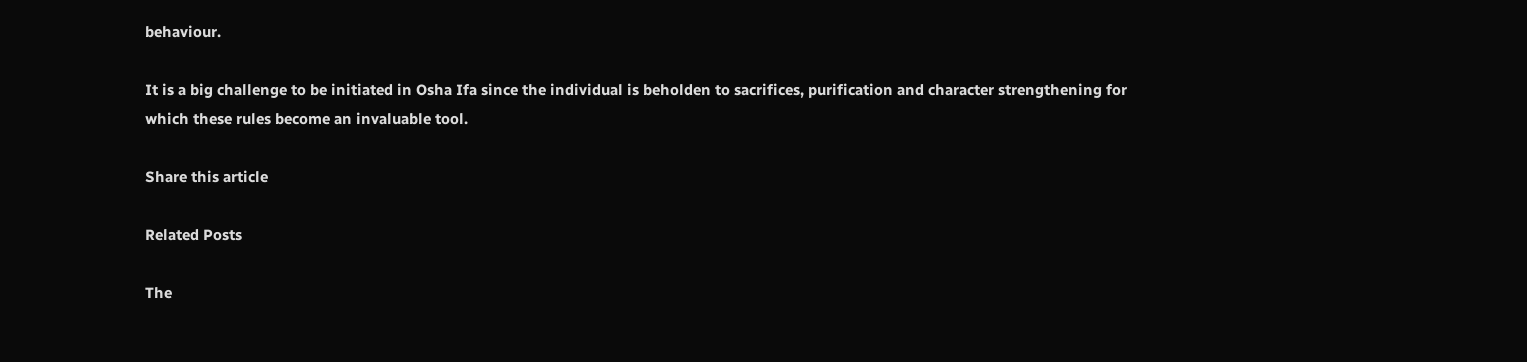behaviour.

It is a big challenge to be initiated in Osha Ifa since the individual is beholden to sacrifices, purification and character strengthening for which these rules become an invaluable tool.

Share this article

Related Posts

The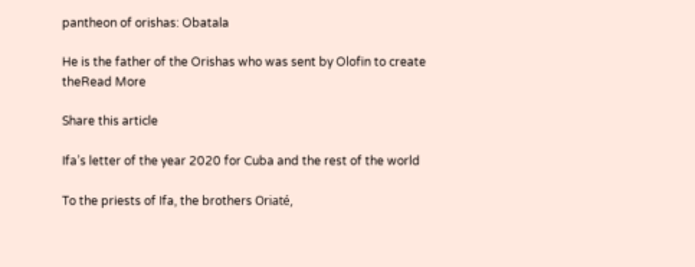pantheon of orishas: Obatala

He is the father of the Orishas who was sent by Olofin to create theRead More

Share this article

Ifa’s letter of the year 2020 for Cuba and the rest of the world

To the priests of Ifa, the brothers Oriaté,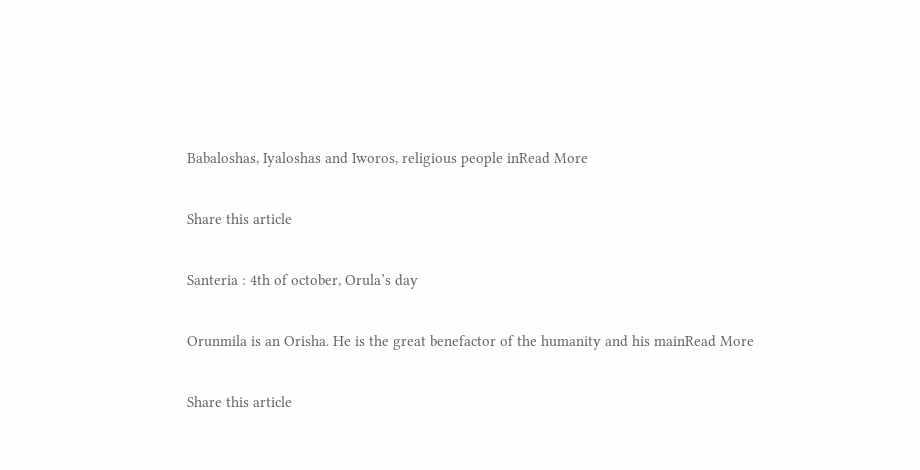Babaloshas, Iyaloshas and Iworos, religious people inRead More

Share this article

Santeria : 4th of october, Orula’s day

Orunmila is an Orisha. He is the great benefactor of the humanity and his mainRead More

Share this article